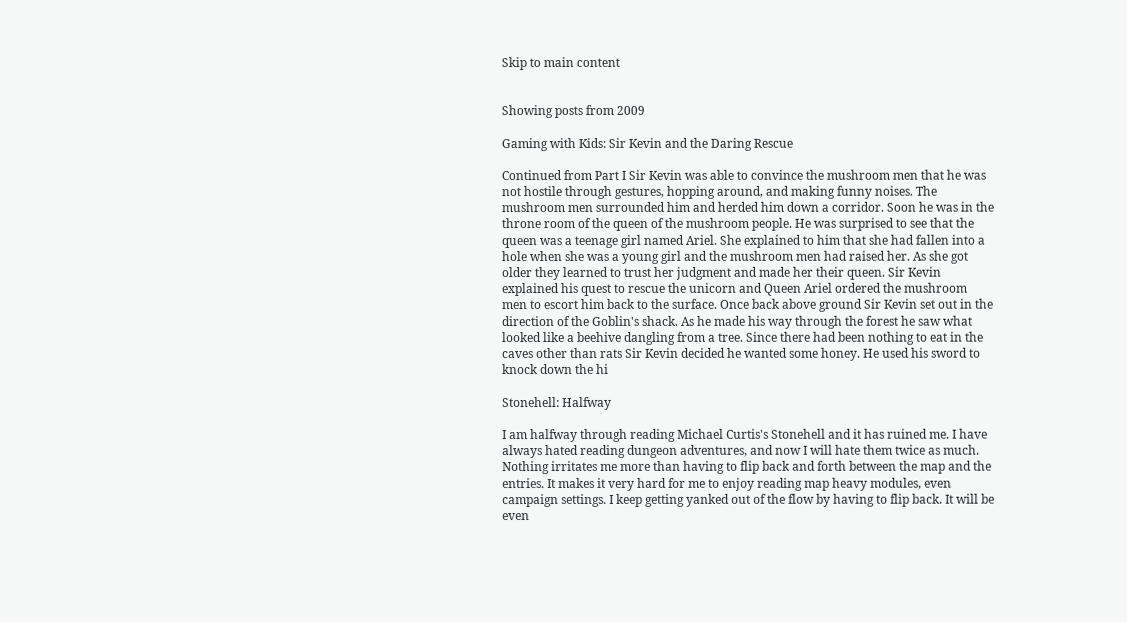Skip to main content


Showing posts from 2009

Gaming with Kids: Sir Kevin and the Daring Rescue

Continued from Part I Sir Kevin was able to convince the mushroom men that he was not hostile through gestures, hopping around, and making funny noises. The mushroom men surrounded him and herded him down a corridor. Soon he was in the throne room of the queen of the mushroom people. He was surprised to see that the queen was a teenage girl named Ariel. She explained to him that she had fallen into a hole when she was a young girl and the mushroom men had raised her. As she got older they learned to trust her judgment and made her their queen. Sir Kevin explained his quest to rescue the unicorn and Queen Ariel ordered the mushroom men to escort him back to the surface. Once back above ground Sir Kevin set out in the direction of the Goblin's shack. As he made his way through the forest he saw what looked like a beehive dangling from a tree. Since there had been nothing to eat in the caves other than rats Sir Kevin decided he wanted some honey. He used his sword to knock down the hi

Stonehell: Halfway

I am halfway through reading Michael Curtis's Stonehell and it has ruined me. I have always hated reading dungeon adventures, and now I will hate them twice as much. Nothing irritates me more than having to flip back and forth between the map and the entries. It makes it very hard for me to enjoy reading map heavy modules, even campaign settings. I keep getting yanked out of the flow by having to flip back. It will be even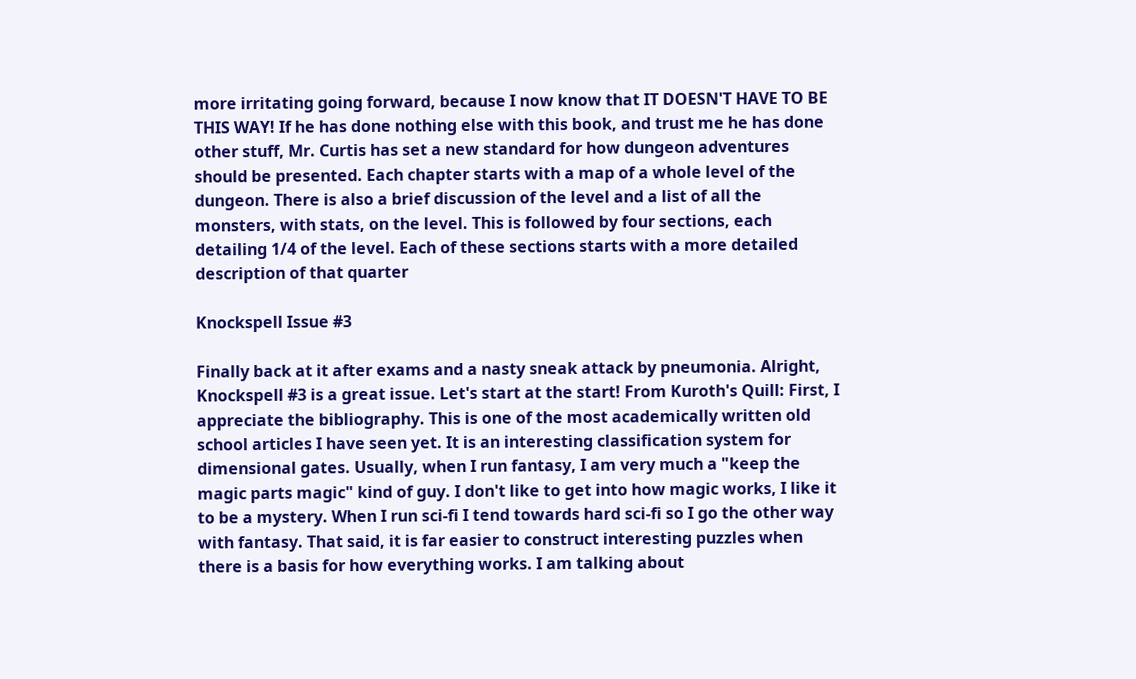more irritating going forward, because I now know that IT DOESN'T HAVE TO BE THIS WAY! If he has done nothing else with this book, and trust me he has done other stuff, Mr. Curtis has set a new standard for how dungeon adventures should be presented. Each chapter starts with a map of a whole level of the dungeon. There is also a brief discussion of the level and a list of all the monsters, with stats, on the level. This is followed by four sections, each detailing 1/4 of the level. Each of these sections starts with a more detailed description of that quarter

Knockspell Issue #3

Finally back at it after exams and a nasty sneak attack by pneumonia. Alright, Knockspell #3 is a great issue. Let's start at the start! From Kuroth's Quill: First, I appreciate the bibliography. This is one of the most academically written old school articles I have seen yet. It is an interesting classification system for dimensional gates. Usually, when I run fantasy, I am very much a "keep the magic parts magic" kind of guy. I don't like to get into how magic works, I like it to be a mystery. When I run sci-fi I tend towards hard sci-fi so I go the other way with fantasy. That said, it is far easier to construct interesting puzzles when there is a basis for how everything works. I am talking about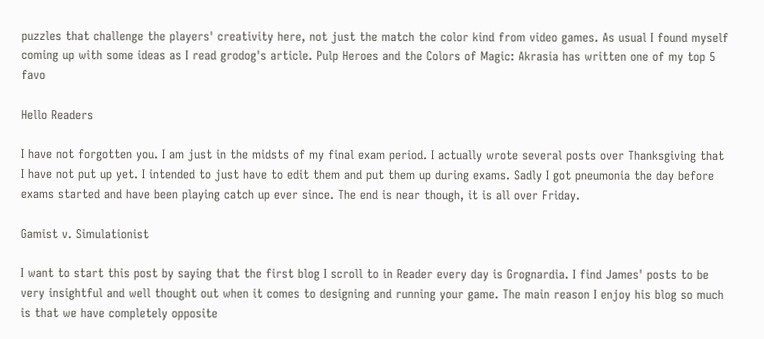puzzles that challenge the players' creativity here, not just the match the color kind from video games. As usual I found myself coming up with some ideas as I read grodog's article. Pulp Heroes and the Colors of Magic: Akrasia has written one of my top 5 favo

Hello Readers

I have not forgotten you. I am just in the midsts of my final exam period. I actually wrote several posts over Thanksgiving that I have not put up yet. I intended to just have to edit them and put them up during exams. Sadly I got pneumonia the day before exams started and have been playing catch up ever since. The end is near though, it is all over Friday.

Gamist v. Simulationist

I want to start this post by saying that the first blog I scroll to in Reader every day is Grognardia. I find James' posts to be very insightful and well thought out when it comes to designing and running your game. The main reason I enjoy his blog so much is that we have completely opposite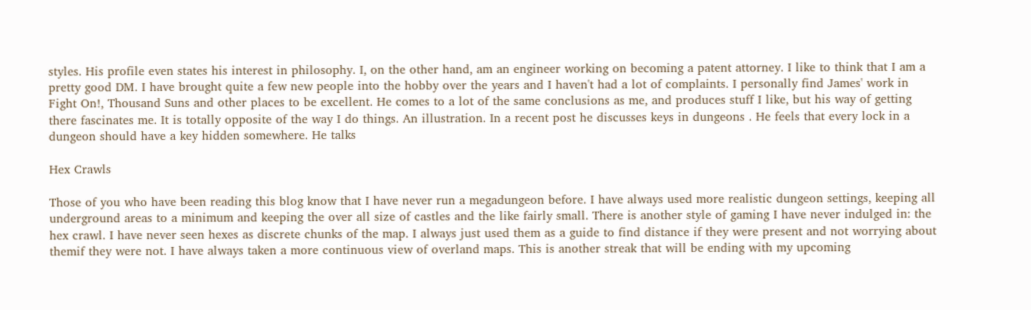styles. His profile even states his interest in philosophy. I, on the other hand, am an engineer working on becoming a patent attorney. I like to think that I am a pretty good DM. I have brought quite a few new people into the hobby over the years and I haven't had a lot of complaints. I personally find James' work in Fight On!, Thousand Suns and other places to be excellent. He comes to a lot of the same conclusions as me, and produces stuff I like, but his way of getting there fascinates me. It is totally opposite of the way I do things. An illustration. In a recent post he discusses keys in dungeons . He feels that every lock in a dungeon should have a key hidden somewhere. He talks

Hex Crawls

Those of you who have been reading this blog know that I have never run a megadungeon before. I have always used more realistic dungeon settings, keeping all underground areas to a minimum and keeping the over all size of castles and the like fairly small. There is another style of gaming I have never indulged in: the hex crawl. I have never seen hexes as discrete chunks of the map. I always just used them as a guide to find distance if they were present and not worrying about themif they were not. I have always taken a more continuous view of overland maps. This is another streak that will be ending with my upcoming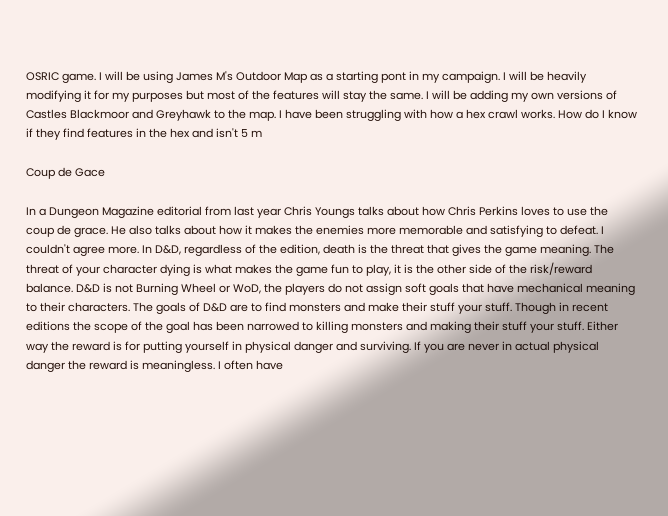OSRIC game. I will be using James M's Outdoor Map as a starting pont in my campaign. I will be heavily modifying it for my purposes but most of the features will stay the same. I will be adding my own versions of Castles Blackmoor and Greyhawk to the map. I have been struggling with how a hex crawl works. How do I know if they find features in the hex and isn't 5 m

Coup de Gace

In a Dungeon Magazine editorial from last year Chris Youngs talks about how Chris Perkins loves to use the coup de grace. He also talks about how it makes the enemies more memorable and satisfying to defeat. I couldn't agree more. In D&D, regardless of the edition, death is the threat that gives the game meaning. The threat of your character dying is what makes the game fun to play, it is the other side of the risk/reward balance. D&D is not Burning Wheel or WoD, the players do not assign soft goals that have mechanical meaning to their characters. The goals of D&D are to find monsters and make their stuff your stuff. Though in recent editions the scope of the goal has been narrowed to killing monsters and making their stuff your stuff. Either way the reward is for putting yourself in physical danger and surviving. If you are never in actual physical danger the reward is meaningless. I often have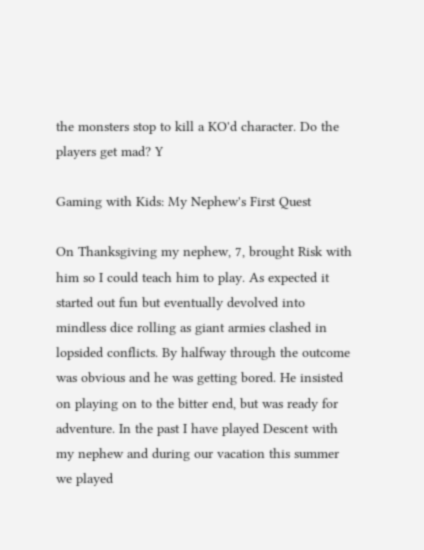the monsters stop to kill a KO'd character. Do the players get mad? Y

Gaming with Kids: My Nephew's First Quest

On Thanksgiving my nephew, 7, brought Risk with him so I could teach him to play. As expected it started out fun but eventually devolved into mindless dice rolling as giant armies clashed in lopsided conflicts. By halfway through the outcome was obvious and he was getting bored. He insisted on playing on to the bitter end, but was ready for adventure. In the past I have played Descent with my nephew and during our vacation this summer we played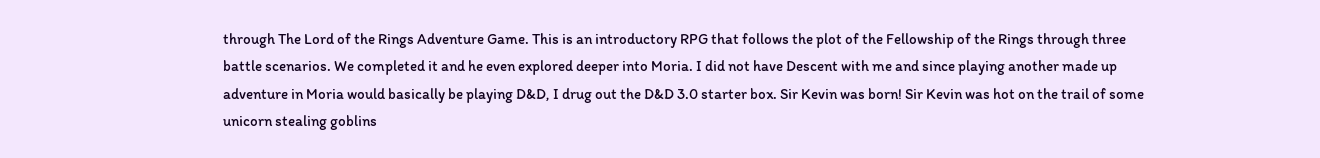through The Lord of the Rings Adventure Game. This is an introductory RPG that follows the plot of the Fellowship of the Rings through three battle scenarios. We completed it and he even explored deeper into Moria. I did not have Descent with me and since playing another made up adventure in Moria would basically be playing D&D, I drug out the D&D 3.0 starter box. Sir Kevin was born! Sir Kevin was hot on the trail of some unicorn stealing goblins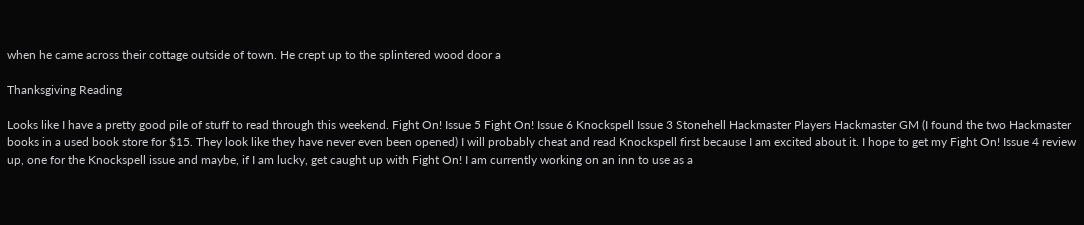when he came across their cottage outside of town. He crept up to the splintered wood door a

Thanksgiving Reading

Looks like I have a pretty good pile of stuff to read through this weekend. Fight On! Issue 5 Fight On! Issue 6 Knockspell Issue 3 Stonehell Hackmaster Players Hackmaster GM (I found the two Hackmaster books in a used book store for $15. They look like they have never even been opened) I will probably cheat and read Knockspell first because I am excited about it. I hope to get my Fight On! Issue 4 review up, one for the Knockspell issue and maybe, if I am lucky, get caught up with Fight On! I am currently working on an inn to use as a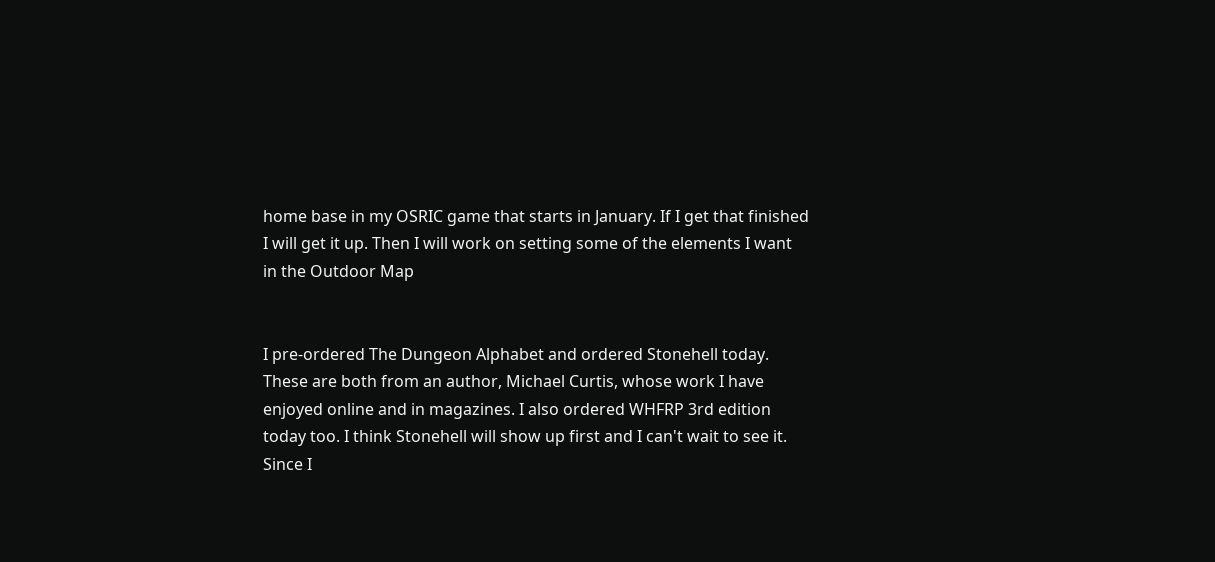home base in my OSRIC game that starts in January. If I get that finished I will get it up. Then I will work on setting some of the elements I want in the Outdoor Map


I pre-ordered The Dungeon Alphabet and ordered Stonehell today. These are both from an author, Michael Curtis, whose work I have enjoyed online and in magazines. I also ordered WHFRP 3rd edition today too. I think Stonehell will show up first and I can't wait to see it. Since I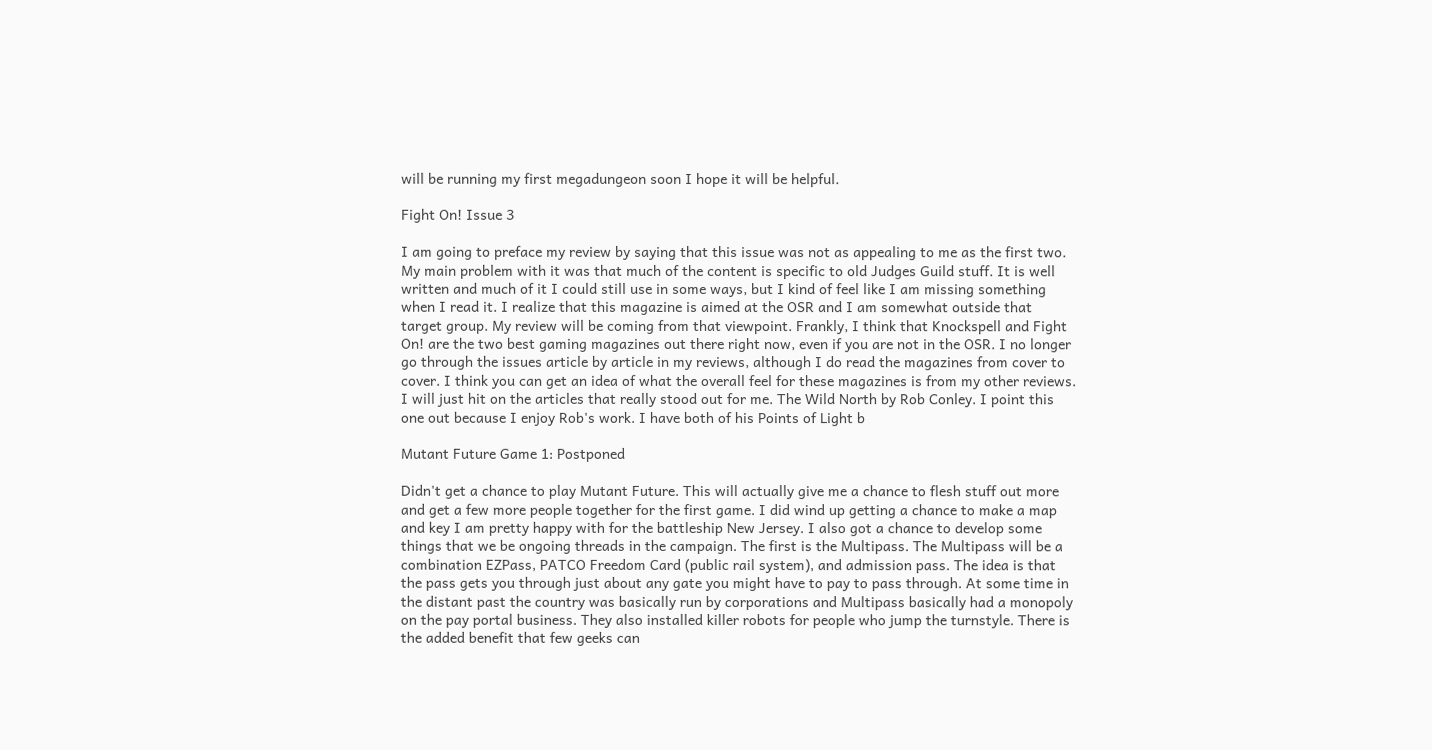will be running my first megadungeon soon I hope it will be helpful.

Fight On! Issue 3

I am going to preface my review by saying that this issue was not as appealing to me as the first two. My main problem with it was that much of the content is specific to old Judges Guild stuff. It is well written and much of it I could still use in some ways, but I kind of feel like I am missing something when I read it. I realize that this magazine is aimed at the OSR and I am somewhat outside that target group. My review will be coming from that viewpoint. Frankly, I think that Knockspell and Fight On! are the two best gaming magazines out there right now, even if you are not in the OSR. I no longer go through the issues article by article in my reviews, although I do read the magazines from cover to cover. I think you can get an idea of what the overall feel for these magazines is from my other reviews. I will just hit on the articles that really stood out for me. The Wild North by Rob Conley. I point this one out because I enjoy Rob's work. I have both of his Points of Light b

Mutant Future Game 1: Postponed

Didn't get a chance to play Mutant Future. This will actually give me a chance to flesh stuff out more and get a few more people together for the first game. I did wind up getting a chance to make a map and key I am pretty happy with for the battleship New Jersey. I also got a chance to develop some things that we be ongoing threads in the campaign. The first is the Multipass. The Multipass will be a combination EZPass, PATCO Freedom Card (public rail system), and admission pass. The idea is that the pass gets you through just about any gate you might have to pay to pass through. At some time in the distant past the country was basically run by corporations and Multipass basically had a monopoly on the pay portal business. They also installed killer robots for people who jump the turnstyle. There is the added benefit that few geeks can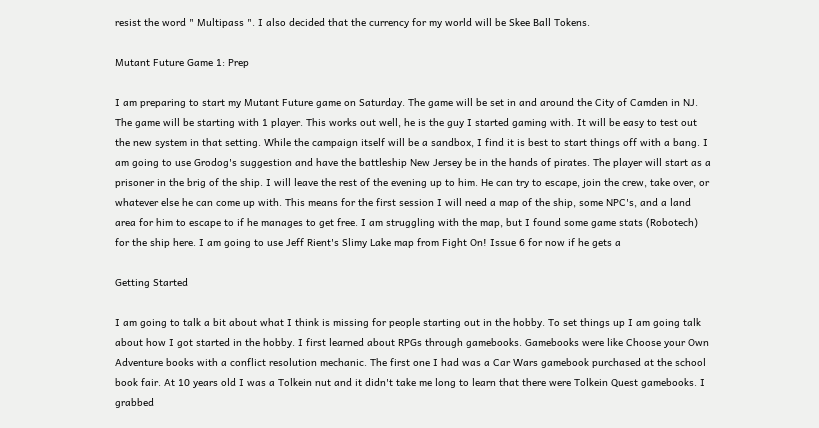resist the word " Multipass ". I also decided that the currency for my world will be Skee Ball Tokens.

Mutant Future Game 1: Prep

I am preparing to start my Mutant Future game on Saturday. The game will be set in and around the City of Camden in NJ. The game will be starting with 1 player. This works out well, he is the guy I started gaming with. It will be easy to test out the new system in that setting. While the campaign itself will be a sandbox, I find it is best to start things off with a bang. I am going to use Grodog's suggestion and have the battleship New Jersey be in the hands of pirates. The player will start as a prisoner in the brig of the ship. I will leave the rest of the evening up to him. He can try to escape, join the crew, take over, or whatever else he can come up with. This means for the first session I will need a map of the ship, some NPC's, and a land area for him to escape to if he manages to get free. I am struggling with the map, but I found some game stats (Robotech) for the ship here. I am going to use Jeff Rient's Slimy Lake map from Fight On! Issue 6 for now if he gets a

Getting Started

I am going to talk a bit about what I think is missing for people starting out in the hobby. To set things up I am going talk about how I got started in the hobby. I first learned about RPGs through gamebooks. Gamebooks were like Choose your Own Adventure books with a conflict resolution mechanic. The first one I had was a Car Wars gamebook purchased at the school book fair. At 10 years old I was a Tolkein nut and it didn't take me long to learn that there were Tolkein Quest gamebooks. I grabbed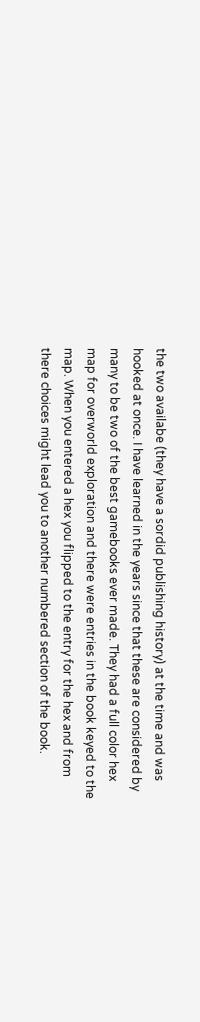the two availabe (they have a sordid publishing history) at the time and was hooked at once. I have learned in the years since that these are considered by many to be two of the best gamebooks ever made. They had a full color hex map for overworld exploration and there were entries in the book keyed to the map. When you entered a hex you flipped to the entry for the hex and from there choices might lead you to another numbered section of the book.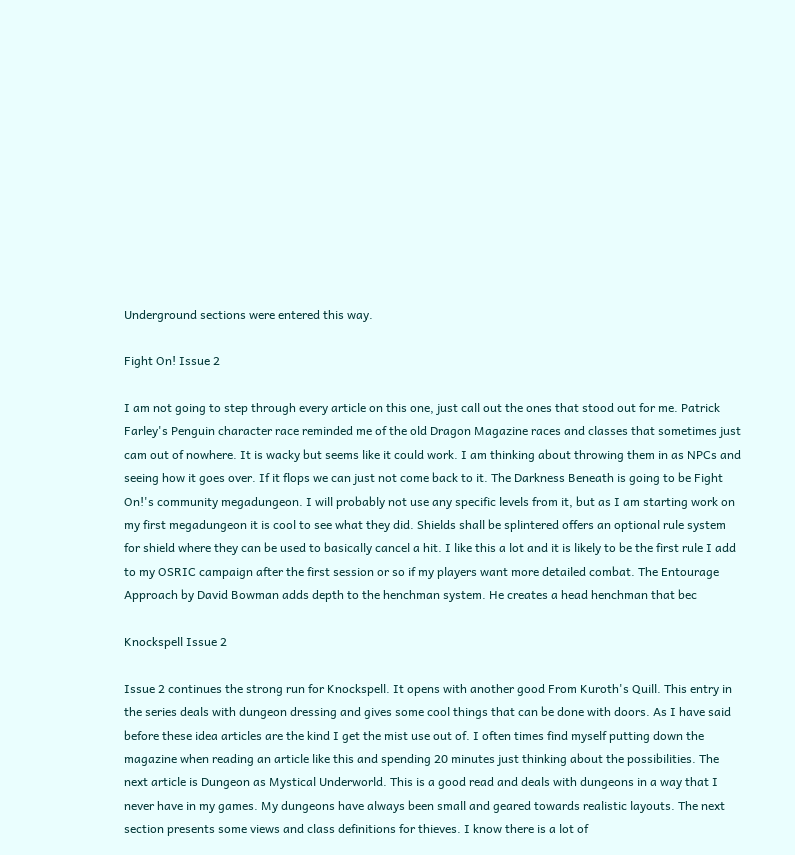Underground sections were entered this way.

Fight On! Issue 2

I am not going to step through every article on this one, just call out the ones that stood out for me. Patrick Farley's Penguin character race reminded me of the old Dragon Magazine races and classes that sometimes just cam out of nowhere. It is wacky but seems like it could work. I am thinking about throwing them in as NPCs and seeing how it goes over. If it flops we can just not come back to it. The Darkness Beneath is going to be Fight On!'s community megadungeon. I will probably not use any specific levels from it, but as I am starting work on my first megadungeon it is cool to see what they did. Shields shall be splintered offers an optional rule system for shield where they can be used to basically cancel a hit. I like this a lot and it is likely to be the first rule I add to my OSRIC campaign after the first session or so if my players want more detailed combat. The Entourage Approach by David Bowman adds depth to the henchman system. He creates a head henchman that bec

Knockspell Issue 2

Issue 2 continues the strong run for Knockspell. It opens with another good From Kuroth's Quill. This entry in the series deals with dungeon dressing and gives some cool things that can be done with doors. As I have said before these idea articles are the kind I get the mist use out of. I often times find myself putting down the magazine when reading an article like this and spending 20 minutes just thinking about the possibilities. The next article is Dungeon as Mystical Underworld. This is a good read and deals with dungeons in a way that I never have in my games. My dungeons have always been small and geared towards realistic layouts. The next section presents some views and class definitions for thieves. I know there is a lot of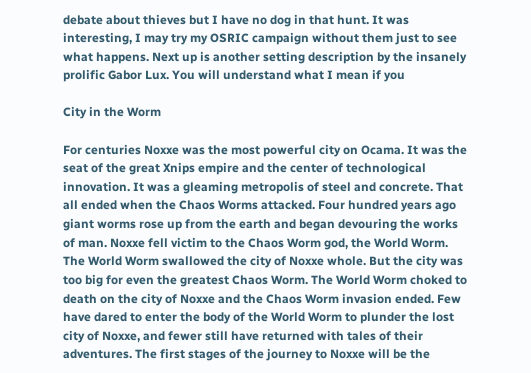debate about thieves but I have no dog in that hunt. It was interesting, I may try my OSRIC campaign without them just to see what happens. Next up is another setting description by the insanely prolific Gabor Lux. You will understand what I mean if you

City in the Worm

For centuries Noxxe was the most powerful city on Ocama. It was the seat of the great Xnips empire and the center of technological innovation. It was a gleaming metropolis of steel and concrete. That all ended when the Chaos Worms attacked. Four hundred years ago giant worms rose up from the earth and began devouring the works of man. Noxxe fell victim to the Chaos Worm god, the World Worm. The World Worm swallowed the city of Noxxe whole. But the city was too big for even the greatest Chaos Worm. The World Worm choked to death on the city of Noxxe and the Chaos Worm invasion ended. Few have dared to enter the body of the World Worm to plunder the lost city of Noxxe, and fewer still have returned with tales of their adventures. The first stages of the journey to Noxxe will be the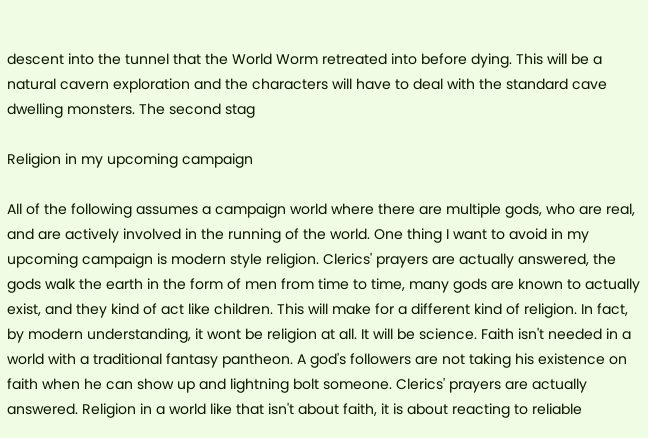descent into the tunnel that the World Worm retreated into before dying. This will be a natural cavern exploration and the characters will have to deal with the standard cave dwelling monsters. The second stag

Religion in my upcoming campaign

All of the following assumes a campaign world where there are multiple gods, who are real, and are actively involved in the running of the world. One thing I want to avoid in my upcoming campaign is modern style religion. Clerics' prayers are actually answered, the gods walk the earth in the form of men from time to time, many gods are known to actually exist, and they kind of act like children. This will make for a different kind of religion. In fact, by modern understanding, it wont be religion at all. It will be science. Faith isn't needed in a world with a traditional fantasy pantheon. A god's followers are not taking his existence on faith when he can show up and lightning bolt someone. Clerics' prayers are actually answered. Religion in a world like that isn't about faith, it is about reacting to reliable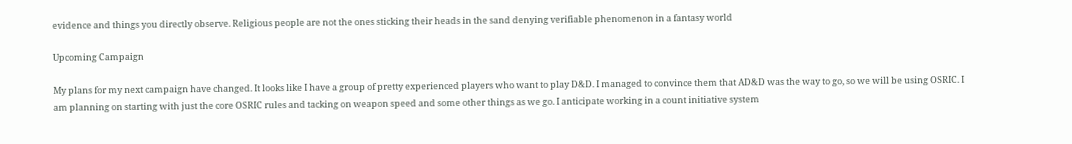evidence and things you directly observe. Religious people are not the ones sticking their heads in the sand denying verifiable phenomenon in a fantasy world

Upcoming Campaign

My plans for my next campaign have changed. It looks like I have a group of pretty experienced players who want to play D&D. I managed to convince them that AD&D was the way to go, so we will be using OSRIC. I am planning on starting with just the core OSRIC rules and tacking on weapon speed and some other things as we go. I anticipate working in a count initiative system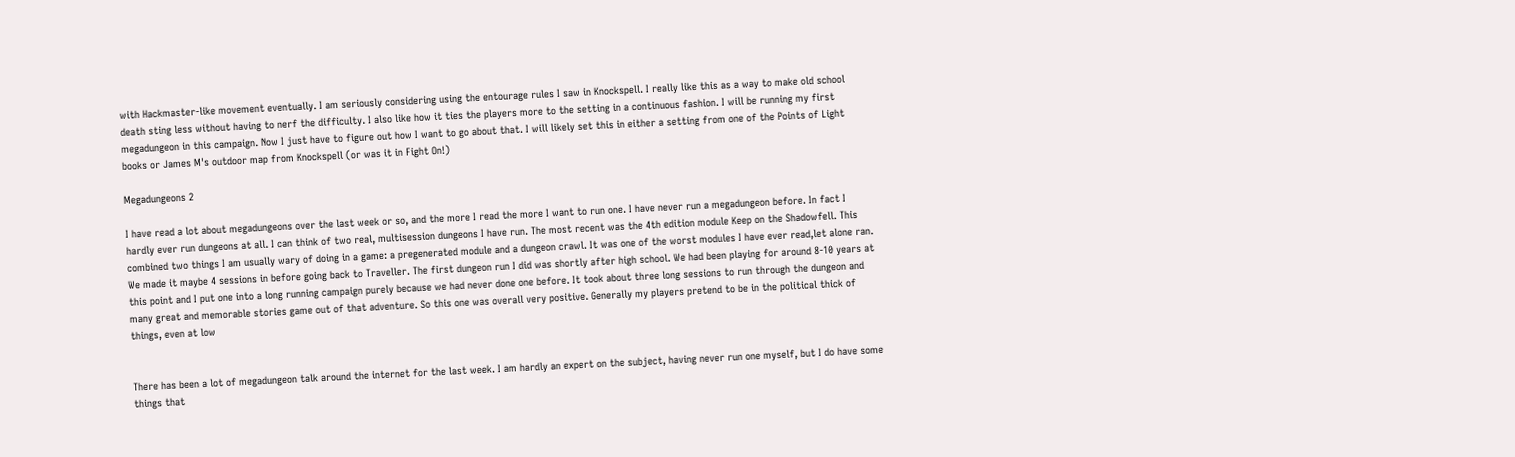with Hackmaster-like movement eventually. I am seriously considering using the entourage rules I saw in Knockspell. I really like this as a way to make old school death sting less without having to nerf the difficulty. I also like how it ties the players more to the setting in a continuous fashion. I will be running my first megadungeon in this campaign. Now I just have to figure out how I want to go about that. I will likely set this in either a setting from one of the Points of Light books or James M's outdoor map from Knockspell (or was it in Fight On!)

Megadungeons 2

I have read a lot about megadungeons over the last week or so, and the more I read the more I want to run one. I have never run a megadungeon before. In fact I hardly ever run dungeons at all. I can think of two real, multisession dungeons I have run. The most recent was the 4th edition module Keep on the Shadowfell. This combined two things I am usually wary of doing in a game: a pregenerated module and a dungeon crawl. It was one of the worst modules I have ever read,let alone ran. We made it maybe 4 sessions in before going back to Traveller. The first dungeon run I did was shortly after high school. We had been playing for around 8-10 years at this point and I put one into a long running campaign purely because we had never done one before. It took about three long sessions to run through the dungeon and many great and memorable stories game out of that adventure. So this one was overall very positive. Generally my players pretend to be in the political thick of things, even at low


There has been a lot of megadungeon talk around the internet for the last week. I am hardly an expert on the subject, having never run one myself, but I do have some things that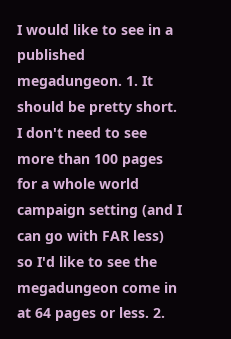I would like to see in a published megadungeon. 1. It should be pretty short. I don't need to see more than 100 pages for a whole world campaign setting (and I can go with FAR less) so I'd like to see the megadungeon come in at 64 pages or less. 2.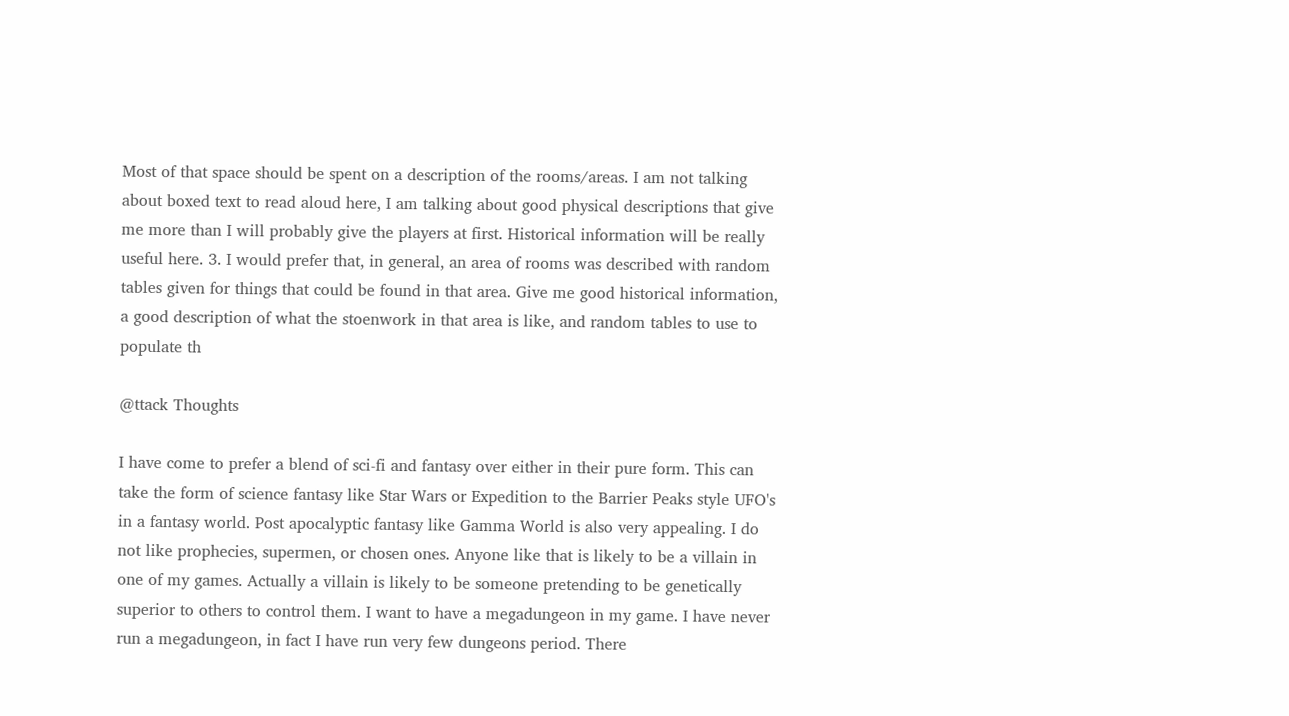Most of that space should be spent on a description of the rooms/areas. I am not talking about boxed text to read aloud here, I am talking about good physical descriptions that give me more than I will probably give the players at first. Historical information will be really useful here. 3. I would prefer that, in general, an area of rooms was described with random tables given for things that could be found in that area. Give me good historical information, a good description of what the stoenwork in that area is like, and random tables to use to populate th

@ttack Thoughts

I have come to prefer a blend of sci-fi and fantasy over either in their pure form. This can take the form of science fantasy like Star Wars or Expedition to the Barrier Peaks style UFO's in a fantasy world. Post apocalyptic fantasy like Gamma World is also very appealing. I do not like prophecies, supermen, or chosen ones. Anyone like that is likely to be a villain in one of my games. Actually a villain is likely to be someone pretending to be genetically superior to others to control them. I want to have a megadungeon in my game. I have never run a megadungeon, in fact I have run very few dungeons period. There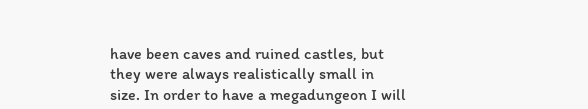have been caves and ruined castles, but they were always realistically small in size. In order to have a megadungeon I will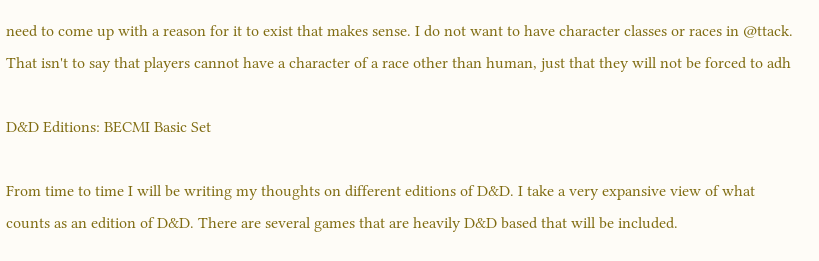need to come up with a reason for it to exist that makes sense. I do not want to have character classes or races in @ttack. That isn't to say that players cannot have a character of a race other than human, just that they will not be forced to adh

D&D Editions: BECMI Basic Set

From time to time I will be writing my thoughts on different editions of D&D. I take a very expansive view of what counts as an edition of D&D. There are several games that are heavily D&D based that will be included.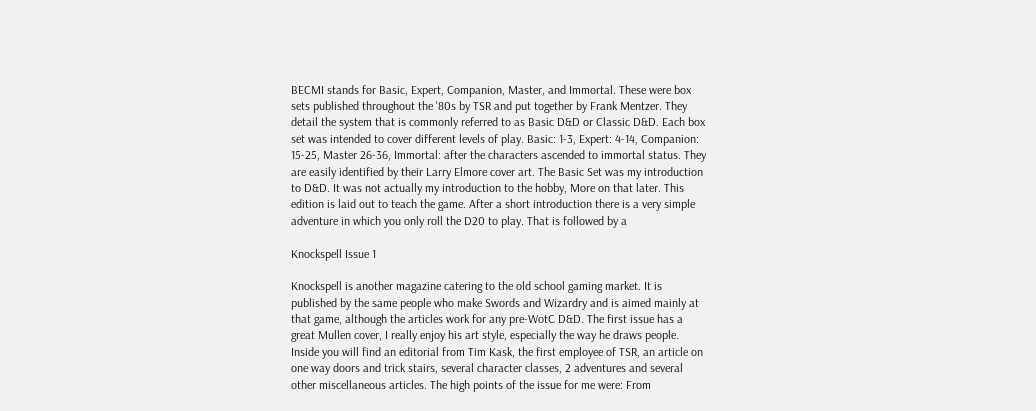BECMI stands for Basic, Expert, Companion, Master, and Immortal. These were box sets published throughout the '80s by TSR and put together by Frank Mentzer. They detail the system that is commonly referred to as Basic D&D or Classic D&D. Each box set was intended to cover different levels of play. Basic: 1-3, Expert: 4-14, Companion: 15-25, Master 26-36, Immortal: after the characters ascended to immortal status. They are easily identified by their Larry Elmore cover art. The Basic Set was my introduction to D&D. It was not actually my introduction to the hobby, More on that later. This edition is laid out to teach the game. After a short introduction there is a very simple adventure in which you only roll the D20 to play. That is followed by a

Knockspell Issue 1

Knockspell is another magazine catering to the old school gaming market. It is published by the same people who make Swords and Wizardry and is aimed mainly at that game, although the articles work for any pre-WotC D&D. The first issue has a great Mullen cover, I really enjoy his art style, especially the way he draws people. Inside you will find an editorial from Tim Kask, the first employee of TSR, an article on one way doors and trick stairs, several character classes, 2 adventures and several other miscellaneous articles. The high points of the issue for me were: From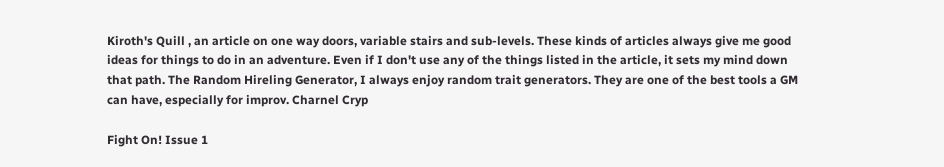Kiroth's Quill , an article on one way doors, variable stairs and sub-levels. These kinds of articles always give me good ideas for things to do in an adventure. Even if I don't use any of the things listed in the article, it sets my mind down that path. The Random Hireling Generator, I always enjoy random trait generators. They are one of the best tools a GM can have, especially for improv. Charnel Cryp

Fight On! Issue 1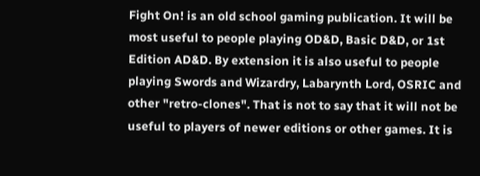Fight On! is an old school gaming publication. It will be most useful to people playing OD&D, Basic D&D, or 1st Edition AD&D. By extension it is also useful to people playing Swords and Wizardry, Labarynth Lord, OSRIC and other "retro-clones". That is not to say that it will not be useful to players of newer editions or other games. It is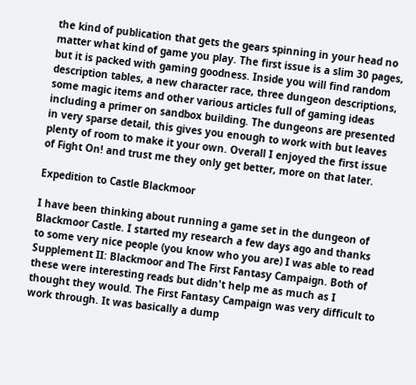the kind of publication that gets the gears spinning in your head no matter what kind of game you play. The first issue is a slim 30 pages, but it is packed with gaming goodness. Inside you will find random description tables, a new character race, three dungeon descriptions, some magic items and other various articles full of gaming ideas including a primer on sandbox building. The dungeons are presented in very sparse detail, this gives you enough to work with but leaves plenty of room to make it your own. Overall I enjoyed the first issue of Fight On! and trust me they only get better, more on that later.

Expedition to Castle Blackmoor

I have been thinking about running a game set in the dungeon of Blackmoor Castle. I started my research a few days ago and thanks to some very nice people (you know who you are) I was able to read Supplement II: Blackmoor and The First Fantasy Campaign. Both of these were interesting reads but didn't help me as much as I thought they would. The First Fantasy Campaign was very difficult to work through. It was basically a dump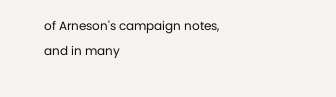of Arneson's campaign notes, and in many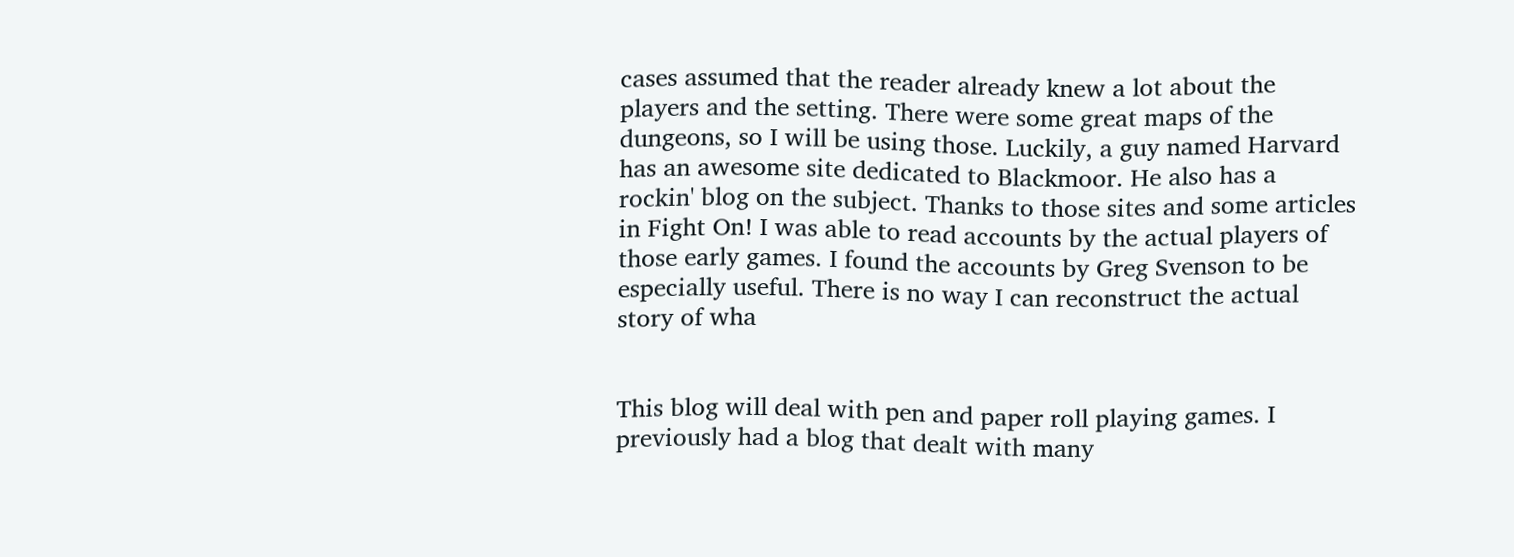cases assumed that the reader already knew a lot about the players and the setting. There were some great maps of the dungeons, so I will be using those. Luckily, a guy named Harvard has an awesome site dedicated to Blackmoor. He also has a rockin' blog on the subject. Thanks to those sites and some articles in Fight On! I was able to read accounts by the actual players of those early games. I found the accounts by Greg Svenson to be especially useful. There is no way I can reconstruct the actual story of wha


This blog will deal with pen and paper roll playing games. I previously had a blog that dealt with many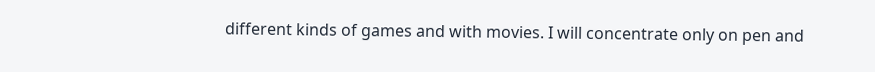different kinds of games and with movies. I will concentrate only on pen and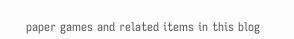paper games and related items in this blog